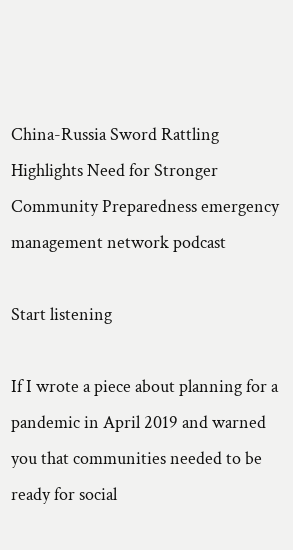China-Russia Sword Rattling Highlights Need for Stronger Community Preparedness emergency management network podcast

Start listening

If I wrote a piece about planning for a pandemic in April 2019 and warned you that communities needed to be ready for social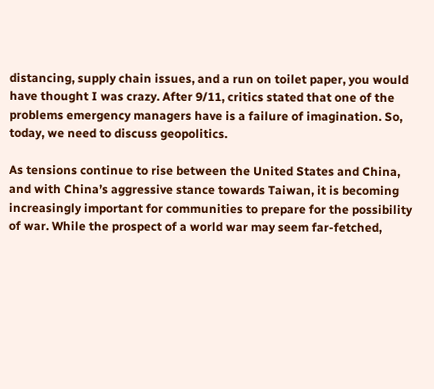distancing, supply chain issues, and a run on toilet paper, you would have thought I was crazy. After 9/11, critics stated that one of the problems emergency managers have is a failure of imagination. So, today, we need to discuss geopolitics.

As tensions continue to rise between the United States and China, and with China’s aggressive stance towards Taiwan, it is becoming increasingly important for communities to prepare for the possibility of war. While the prospect of a world war may seem far-fetched,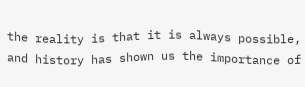the reality is that it is always possible, and history has shown us the importance of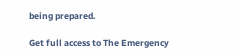being prepared.

Get full access to The Emergency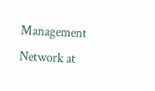Management Network at